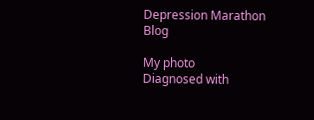Depression Marathon Blog

My photo
Diagnosed with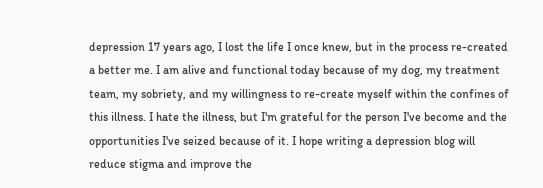depression 17 years ago, I lost the life I once knew, but in the process re-created a better me. I am alive and functional today because of my dog, my treatment team, my sobriety, and my willingness to re-create myself within the confines of this illness. I hate the illness, but I'm grateful for the person I've become and the opportunities I've seized because of it. I hope writing a depression blog will reduce stigma and improve the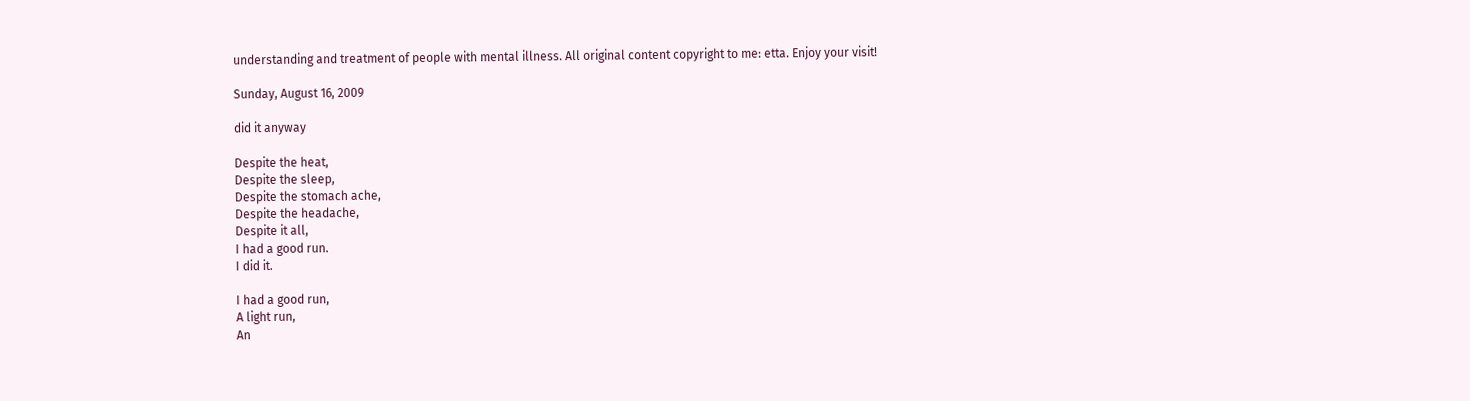understanding and treatment of people with mental illness. All original content copyright to me: etta. Enjoy your visit!

Sunday, August 16, 2009

did it anyway

Despite the heat,
Despite the sleep,
Despite the stomach ache,
Despite the headache,
Despite it all,
I had a good run.
I did it.

I had a good run,
A light run,
An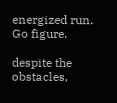energized run.
Go figure.

despite the obstacles,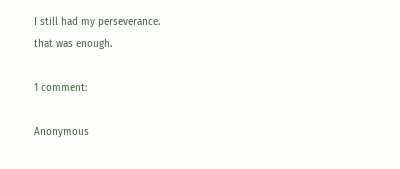I still had my perseverance.
that was enough.

1 comment:

Anonymous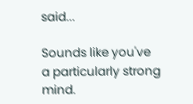said...

Sounds like you've a particularly strong mind.